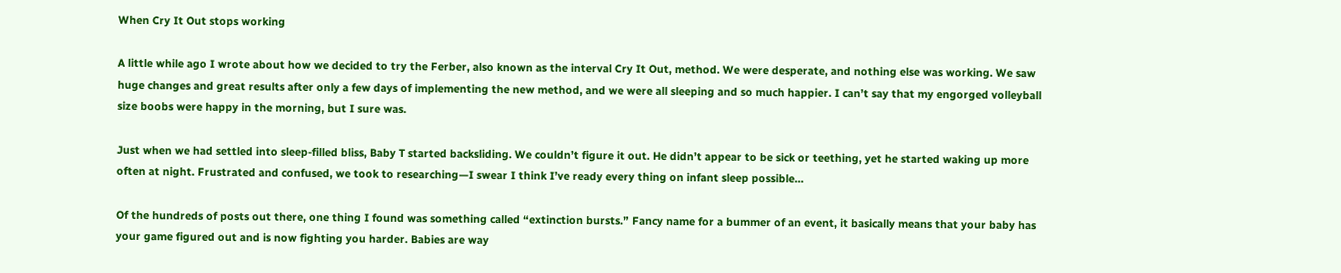When Cry It Out stops working

A little while ago I wrote about how we decided to try the Ferber, also known as the interval Cry It Out, method. We were desperate, and nothing else was working. We saw huge changes and great results after only a few days of implementing the new method, and we were all sleeping and so much happier. I can’t say that my engorged volleyball size boobs were happy in the morning, but I sure was.

Just when we had settled into sleep-filled bliss, Baby T started backsliding. We couldn’t figure it out. He didn’t appear to be sick or teething, yet he started waking up more often at night. Frustrated and confused, we took to researching—I swear I think I’ve ready every thing on infant sleep possible…

Of the hundreds of posts out there, one thing I found was something called “extinction bursts.” Fancy name for a bummer of an event, it basically means that your baby has your game figured out and is now fighting you harder. Babies are way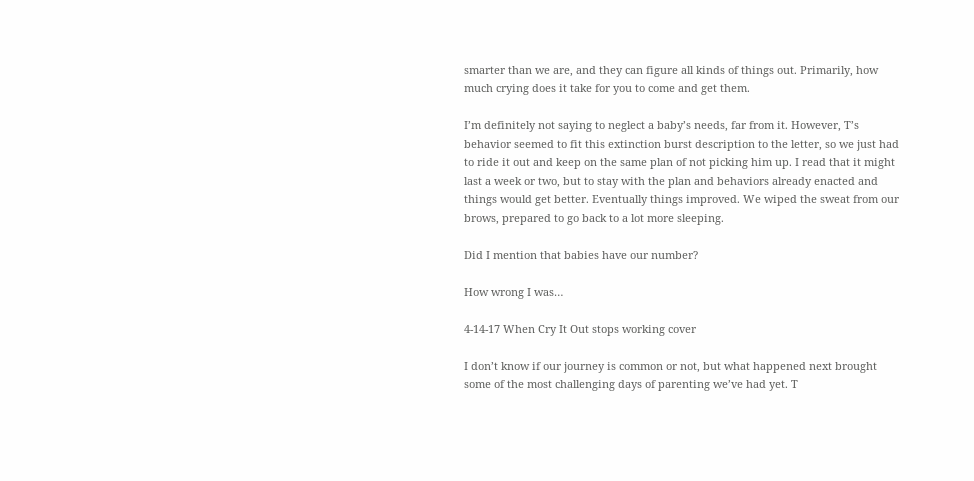smarter than we are, and they can figure all kinds of things out. Primarily, how much crying does it take for you to come and get them.

I’m definitely not saying to neglect a baby’s needs, far from it. However, T’s behavior seemed to fit this extinction burst description to the letter, so we just had to ride it out and keep on the same plan of not picking him up. I read that it might last a week or two, but to stay with the plan and behaviors already enacted and things would get better. Eventually things improved. We wiped the sweat from our brows, prepared to go back to a lot more sleeping.

Did I mention that babies have our number?

How wrong I was…

4-14-17 When Cry It Out stops working cover

I don’t know if our journey is common or not, but what happened next brought some of the most challenging days of parenting we’ve had yet. T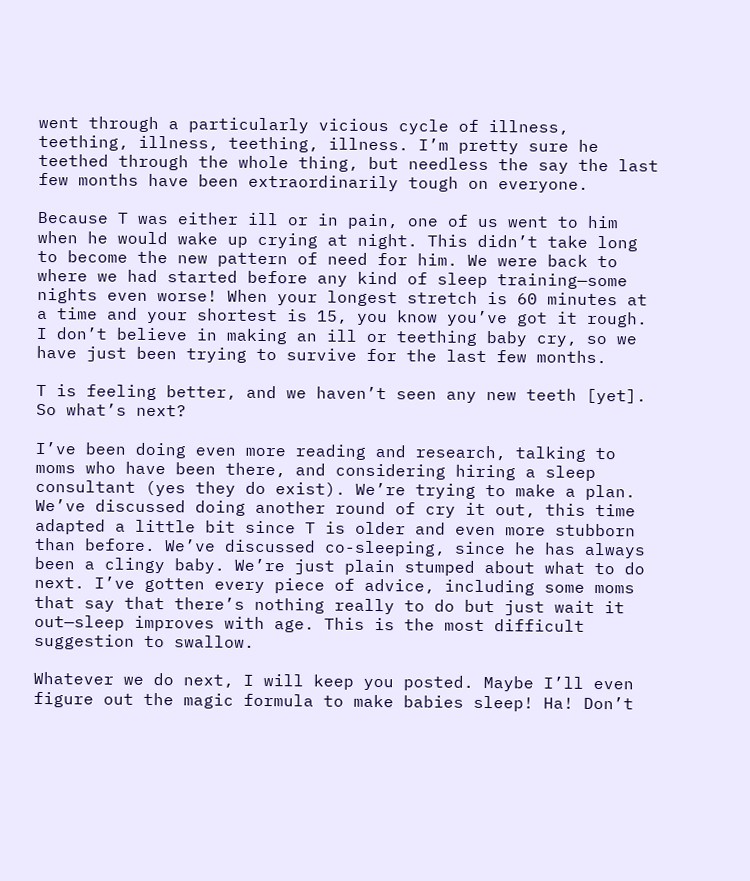went through a particularly vicious cycle of illness, teething, illness, teething, illness. I’m pretty sure he teethed through the whole thing, but needless the say the last few months have been extraordinarily tough on everyone.

Because T was either ill or in pain, one of us went to him when he would wake up crying at night. This didn’t take long to become the new pattern of need for him. We were back to where we had started before any kind of sleep training—some nights even worse! When your longest stretch is 60 minutes at a time and your shortest is 15, you know you’ve got it rough. I don’t believe in making an ill or teething baby cry, so we have just been trying to survive for the last few months.

T is feeling better, and we haven’t seen any new teeth [yet]. So what’s next?

I’ve been doing even more reading and research, talking to moms who have been there, and considering hiring a sleep consultant (yes they do exist). We’re trying to make a plan. We’ve discussed doing another round of cry it out, this time adapted a little bit since T is older and even more stubborn than before. We’ve discussed co-sleeping, since he has always been a clingy baby. We’re just plain stumped about what to do next. I’ve gotten every piece of advice, including some moms that say that there’s nothing really to do but just wait it out—sleep improves with age. This is the most difficult suggestion to swallow.

Whatever we do next, I will keep you posted. Maybe I’ll even figure out the magic formula to make babies sleep! Ha! Don’t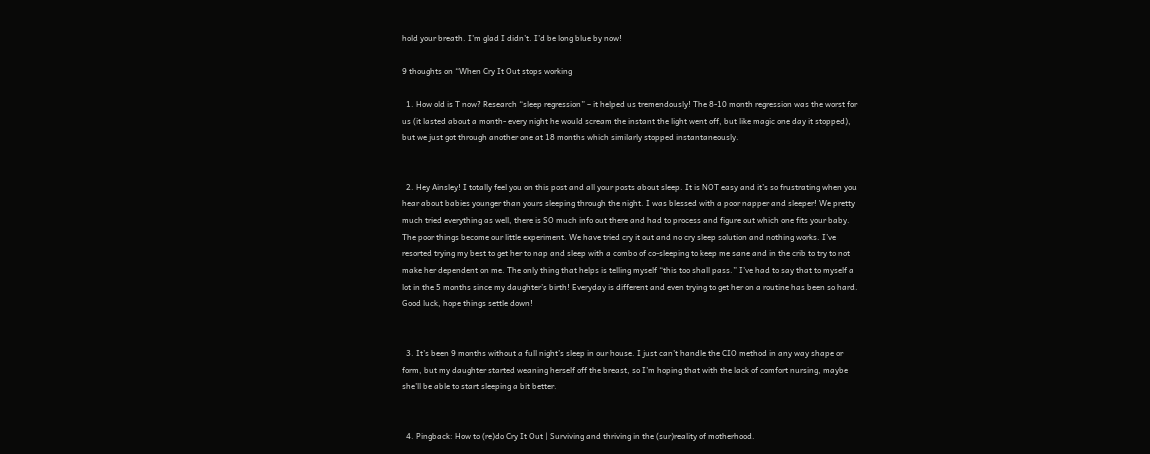hold your breath. I’m glad I didn’t. I’d be long blue by now!

9 thoughts on “When Cry It Out stops working

  1. How old is T now? Research “sleep regression” – it helped us tremendously! The 8-10 month regression was the worst for us (it lasted about a month- every night he would scream the instant the light went off, but like magic one day it stopped), but we just got through another one at 18 months which similarly stopped instantaneously.


  2. Hey Ainsley! I totally feel you on this post and all your posts about sleep. It is NOT easy and it’s so frustrating when you hear about babies younger than yours sleeping through the night. I was blessed with a poor napper and sleeper! We pretty much tried everything as well, there is SO much info out there and had to process and figure out which one fits your baby. The poor things become our little experiment. We have tried cry it out and no cry sleep solution and nothing works. I’ve resorted trying my best to get her to nap and sleep with a combo of co-sleeping to keep me sane and in the crib to try to not make her dependent on me. The only thing that helps is telling myself “this too shall pass.” I’ve had to say that to myself a lot in the 5 months since my daughter’s birth! Everyday is different and even trying to get her on a routine has been so hard. Good luck, hope things settle down!


  3. It’s been 9 months without a full night’s sleep in our house. I just can’t handle the CIO method in any way shape or form, but my daughter started weaning herself off the breast, so I’m hoping that with the lack of comfort nursing, maybe she’ll be able to start sleeping a bit better.


  4. Pingback: How to (re)do Cry It Out | Surviving and thriving in the (sur)reality of motherhood.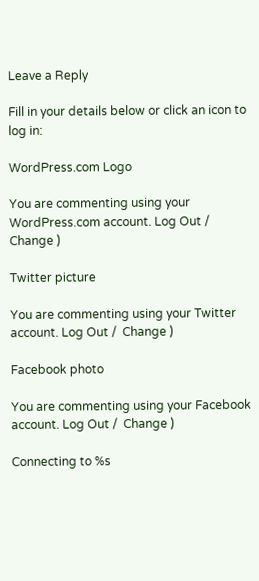Leave a Reply

Fill in your details below or click an icon to log in:

WordPress.com Logo

You are commenting using your WordPress.com account. Log Out /  Change )

Twitter picture

You are commenting using your Twitter account. Log Out /  Change )

Facebook photo

You are commenting using your Facebook account. Log Out /  Change )

Connecting to %s